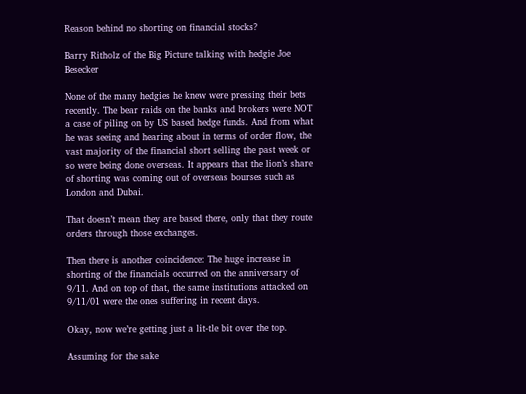Reason behind no shorting on financial stocks?

Barry Ritholz of the Big Picture talking with hedgie Joe Besecker

None of the many hedgies he knew were pressing their bets recently. The bear raids on the banks and brokers were NOT a case of piling on by US based hedge funds. And from what he was seeing and hearing about in terms of order flow, the vast majority of the financial short selling the past week or so were being done overseas. It appears that the lion’s share of shorting was coming out of overseas bourses such as London and Dubai.

That doesn’t mean they are based there, only that they route orders through those exchanges.

Then there is another coincidence: The huge increase in shorting of the financials occurred on the anniversary of 9/11. And on top of that, the same institutions attacked on 9/11/01 were the ones suffering in recent days.

Okay, now we’re getting just a lit-tle bit over the top.

Assuming for the sake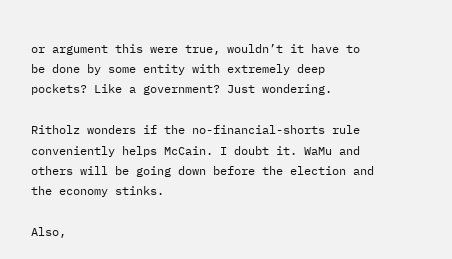or argument this were true, wouldn’t it have to be done by some entity with extremely deep pockets? Like a government? Just wondering.

Ritholz wonders if the no-financial-shorts rule conveniently helps McCain. I doubt it. WaMu and others will be going down before the election and the economy stinks.

Also,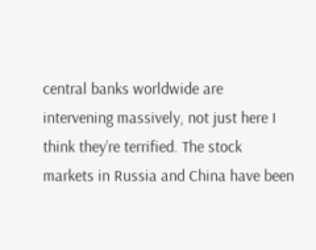central banks worldwide are intervening massively, not just here I think they’re terrified. The stock markets in Russia and China have been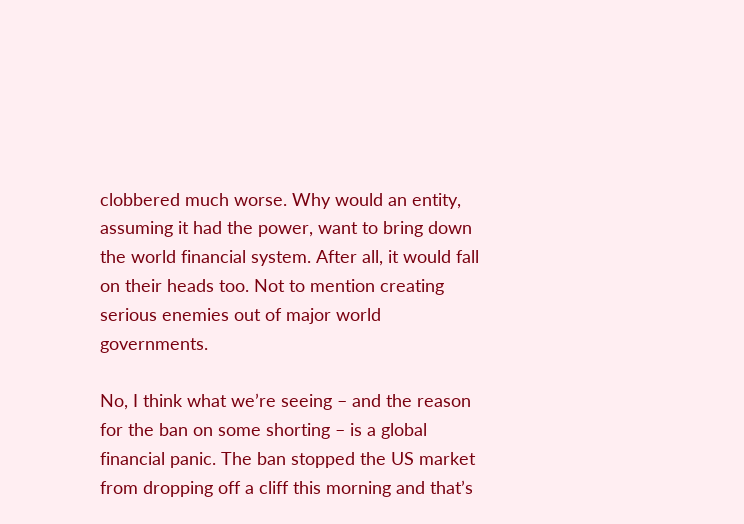clobbered much worse. Why would an entity, assuming it had the power, want to bring down the world financial system. After all, it would fall on their heads too. Not to mention creating serious enemies out of major world governments.

No, I think what we’re seeing – and the reason for the ban on some shorting – is a global financial panic. The ban stopped the US market from dropping off a cliff this morning and that’s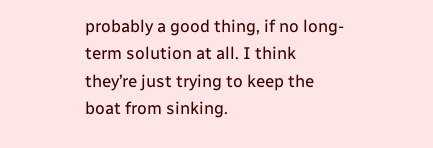probably a good thing, if no long-term solution at all. I think they’re just trying to keep the boat from sinking.